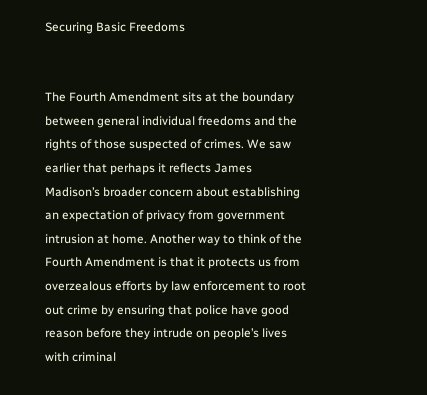Securing Basic Freedoms


The Fourth Amendment sits at the boundary between general individual freedoms and the rights of those suspected of crimes. We saw earlier that perhaps it reflects James Madison’s broader concern about establishing an expectation of privacy from government intrusion at home. Another way to think of the Fourth Amendment is that it protects us from overzealous efforts by law enforcement to root out crime by ensuring that police have good reason before they intrude on people’s lives with criminal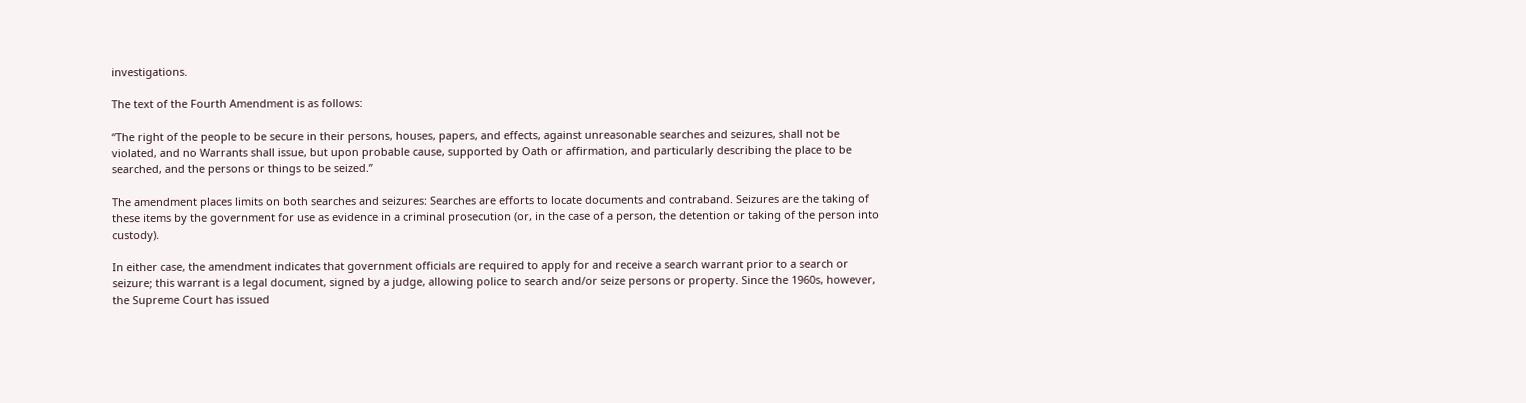investigations.

The text of the Fourth Amendment is as follows:

“The right of the people to be secure in their persons, houses, papers, and effects, against unreasonable searches and seizures, shall not be violated, and no Warrants shall issue, but upon probable cause, supported by Oath or affirmation, and particularly describing the place to be searched, and the persons or things to be seized.”

The amendment places limits on both searches and seizures: Searches are efforts to locate documents and contraband. Seizures are the taking of these items by the government for use as evidence in a criminal prosecution (or, in the case of a person, the detention or taking of the person into custody).

In either case, the amendment indicates that government officials are required to apply for and receive a search warrant prior to a search or seizure; this warrant is a legal document, signed by a judge, allowing police to search and/or seize persons or property. Since the 1960s, however, the Supreme Court has issued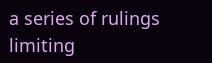a series of rulings limiting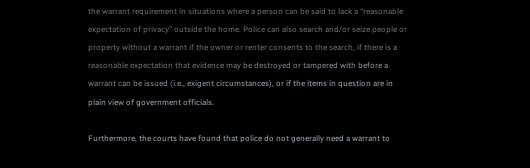the warrant requirement in situations where a person can be said to lack a “reasonable expectation of privacy” outside the home. Police can also search and/or seize people or property without a warrant if the owner or renter consents to the search, if there is a reasonable expectation that evidence may be destroyed or tampered with before a warrant can be issued (i.e., exigent circumstances), or if the items in question are in plain view of government officials.

Furthermore, the courts have found that police do not generally need a warrant to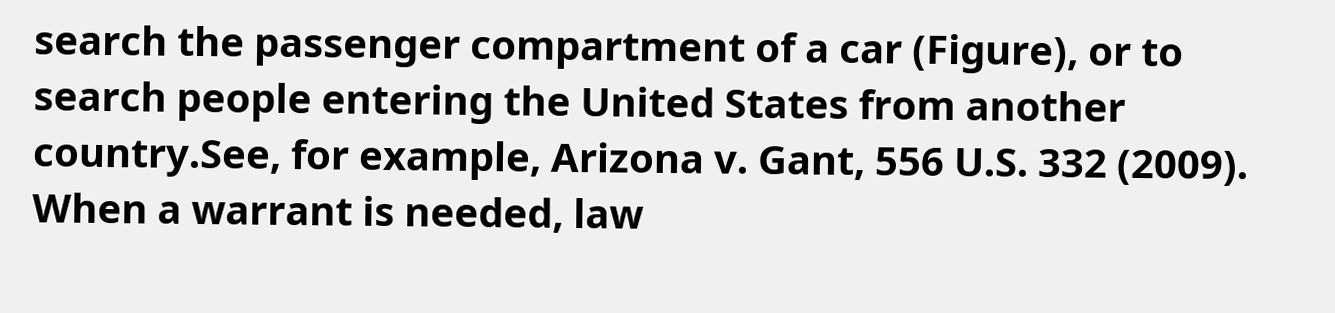search the passenger compartment of a car (Figure), or to search people entering the United States from another country.See, for example, Arizona v. Gant, 556 U.S. 332 (2009). When a warrant is needed, law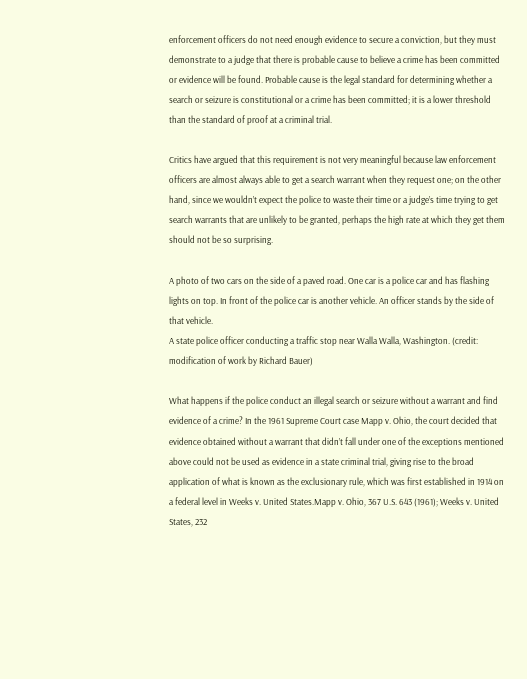enforcement officers do not need enough evidence to secure a conviction, but they must demonstrate to a judge that there is probable cause to believe a crime has been committed or evidence will be found. Probable cause is the legal standard for determining whether a search or seizure is constitutional or a crime has been committed; it is a lower threshold than the standard of proof at a criminal trial.

Critics have argued that this requirement is not very meaningful because law enforcement officers are almost always able to get a search warrant when they request one; on the other hand, since we wouldn’t expect the police to waste their time or a judge’s time trying to get search warrants that are unlikely to be granted, perhaps the high rate at which they get them should not be so surprising.

A photo of two cars on the side of a paved road. One car is a police car and has flashing lights on top. In front of the police car is another vehicle. An officer stands by the side of that vehicle.
A state police officer conducting a traffic stop near Walla Walla, Washington. (credit: modification of work by Richard Bauer)

What happens if the police conduct an illegal search or seizure without a warrant and find evidence of a crime? In the 1961 Supreme Court case Mapp v. Ohio, the court decided that evidence obtained without a warrant that didn’t fall under one of the exceptions mentioned above could not be used as evidence in a state criminal trial, giving rise to the broad application of what is known as the exclusionary rule, which was first established in 1914 on a federal level in Weeks v. United States.Mapp v. Ohio, 367 U.S. 643 (1961); Weeks v. United States, 232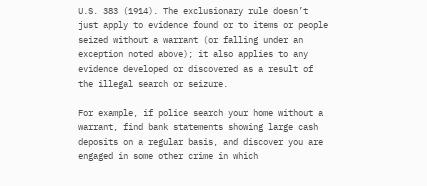U.S. 383 (1914). The exclusionary rule doesn’t just apply to evidence found or to items or people seized without a warrant (or falling under an exception noted above); it also applies to any evidence developed or discovered as a result of the illegal search or seizure.

For example, if police search your home without a warrant, find bank statements showing large cash deposits on a regular basis, and discover you are engaged in some other crime in which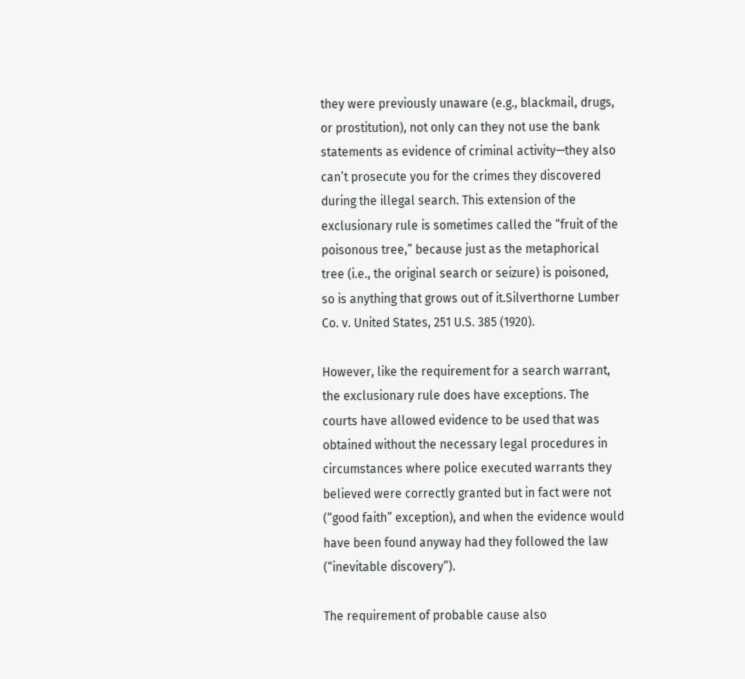they were previously unaware (e.g., blackmail, drugs, or prostitution), not only can they not use the bank statements as evidence of criminal activity—they also can’t prosecute you for the crimes they discovered during the illegal search. This extension of the exclusionary rule is sometimes called the “fruit of the poisonous tree,” because just as the metaphorical tree (i.e., the original search or seizure) is poisoned, so is anything that grows out of it.Silverthorne Lumber Co. v. United States, 251 U.S. 385 (1920).

However, like the requirement for a search warrant, the exclusionary rule does have exceptions. The courts have allowed evidence to be used that was obtained without the necessary legal procedures in circumstances where police executed warrants they believed were correctly granted but in fact were not (“good faith” exception), and when the evidence would have been found anyway had they followed the law (“inevitable discovery”).

The requirement of probable cause also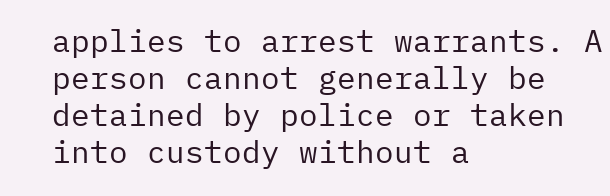applies to arrest warrants. A person cannot generally be detained by police or taken into custody without a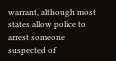warrant, although most states allow police to arrest someone suspected of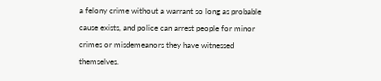a felony crime without a warrant so long as probable cause exists, and police can arrest people for minor crimes or misdemeanors they have witnessed themselves.